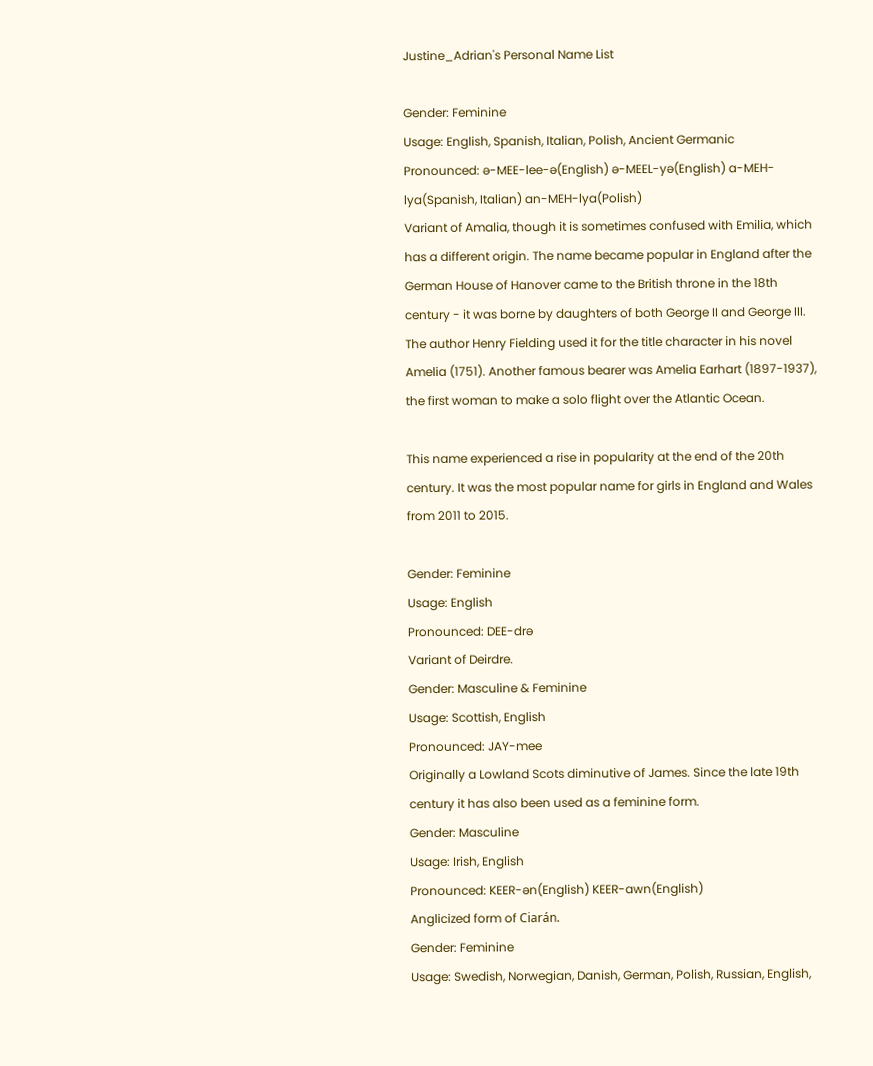Justine_Adrian's Personal Name List

Gender: Feminine
Usage: English, Spanish, Italian, Polish, Ancient Germanic
Pronounced: ə-MEE-lee-ə(English) ə-MEEL-yə(English) a-MEH-lya(Spanish, Italian) an-MEH-lya(Polish)
Variant of Amalia, though it is sometimes confused with Emilia, which has a different origin. The name became popular in England after the German House of Hanover came to the British throne in the 18th century - it was borne by daughters of both George II and George III. The author Henry Fielding used it for the title character in his novel Amelia (1751). Another famous bearer was Amelia Earhart (1897-1937), the first woman to make a solo flight over the Atlantic Ocean.

This name experienced a rise in popularity at the end of the 20th century. It was the most popular name for girls in England and Wales from 2011 to 2015.

Gender: Feminine
Usage: English
Pronounced: DEE-drə
Variant of Deirdre.
Gender: Masculine & Feminine
Usage: Scottish, English
Pronounced: JAY-mee
Originally a Lowland Scots diminutive of James. Since the late 19th century it has also been used as a feminine form.
Gender: Masculine
Usage: Irish, English
Pronounced: KEER-ən(English) KEER-awn(English)
Anglicized form of Ciarán.
Gender: Feminine
Usage: Swedish, Norwegian, Danish, German, Polish, Russian, English,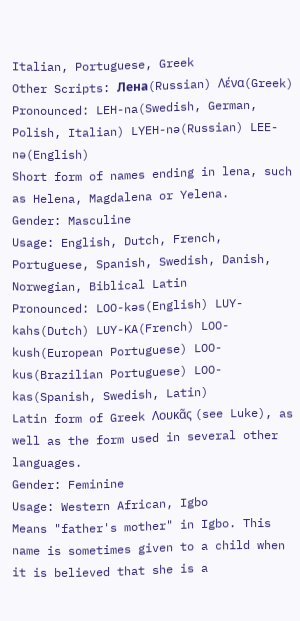Italian, Portuguese, Greek
Other Scripts: Лена(Russian) Λένα(Greek)
Pronounced: LEH-na(Swedish, German, Polish, Italian) LYEH-nə(Russian) LEE-nə(English)
Short form of names ending in lena, such as Helena, Magdalena or Yelena.
Gender: Masculine
Usage: English, Dutch, French, Portuguese, Spanish, Swedish, Danish, Norwegian, Biblical Latin
Pronounced: LOO-kəs(English) LUY-kahs(Dutch) LUY-KA(French) LOO-kush(European Portuguese) LOO-kus(Brazilian Portuguese) LOO-kas(Spanish, Swedish, Latin)
Latin form of Greek Λουκᾶς (see Luke), as well as the form used in several other languages.
Gender: Feminine
Usage: Western African, Igbo
Means "father's mother" in Igbo. This name is sometimes given to a child when it is believed that she is a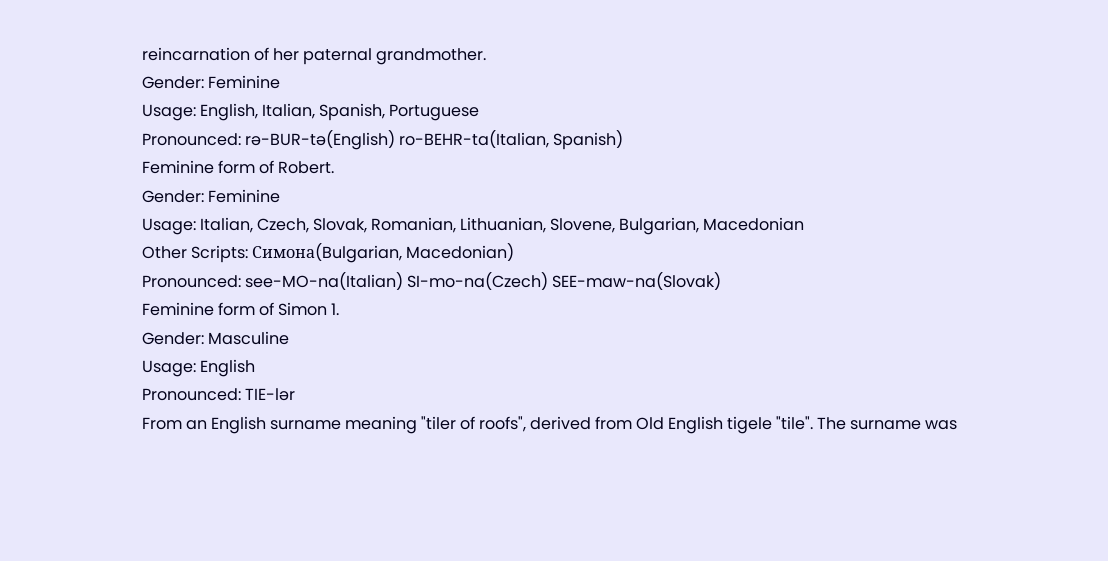reincarnation of her paternal grandmother.
Gender: Feminine
Usage: English, Italian, Spanish, Portuguese
Pronounced: rə-BUR-tə(English) ro-BEHR-ta(Italian, Spanish)
Feminine form of Robert.
Gender: Feminine
Usage: Italian, Czech, Slovak, Romanian, Lithuanian, Slovene, Bulgarian, Macedonian
Other Scripts: Симона(Bulgarian, Macedonian)
Pronounced: see-MO-na(Italian) SI-mo-na(Czech) SEE-maw-na(Slovak)
Feminine form of Simon 1.
Gender: Masculine
Usage: English
Pronounced: TIE-lər
From an English surname meaning "tiler of roofs", derived from Old English tigele "tile". The surname was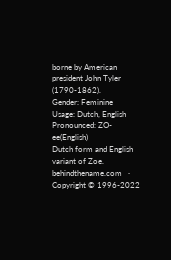borne by American president John Tyler (1790-1862).
Gender: Feminine
Usage: Dutch, English
Pronounced: ZO-ee(English)
Dutch form and English variant of Zoe.
behindthename.com   ·   Copyright © 1996-2022